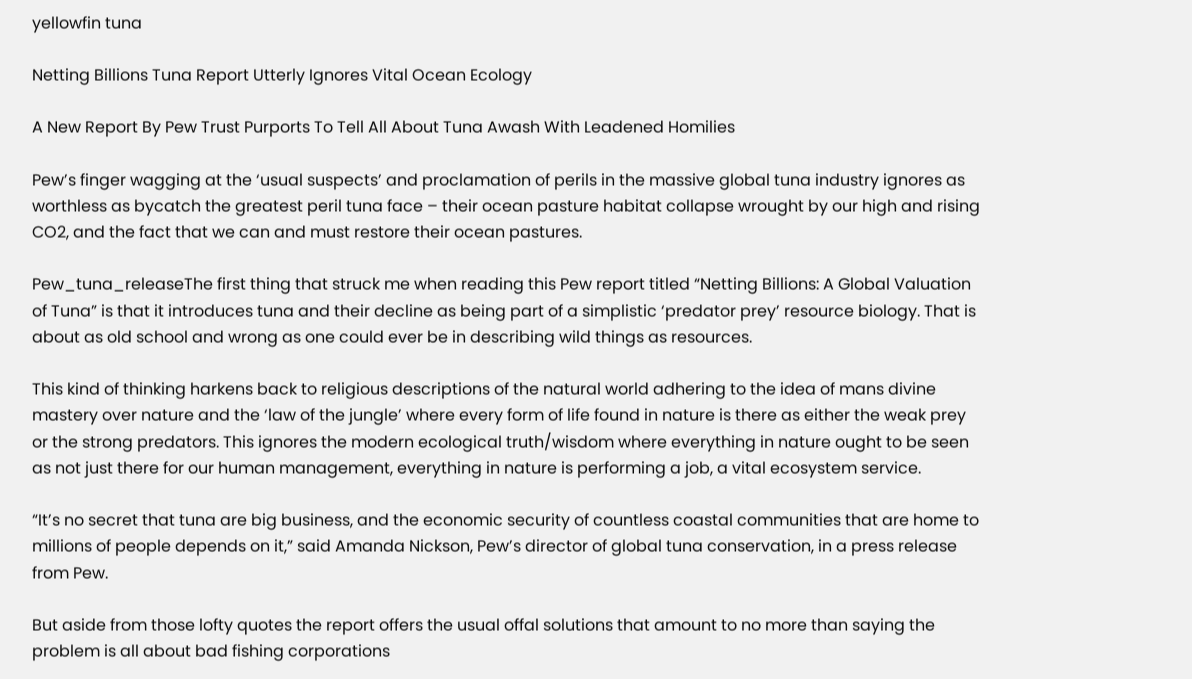yellowfin tuna

Netting Billions Tuna Report Utterly Ignores Vital Ocean Ecology

A New Report By Pew Trust Purports To Tell All About Tuna Awash With Leadened Homilies

Pew’s finger wagging at the ‘usual suspects’ and proclamation of perils in the massive global tuna industry ignores as worthless as bycatch the greatest peril tuna face – their ocean pasture habitat collapse wrought by our high and rising CO2, and the fact that we can and must restore their ocean pastures.

Pew_tuna_releaseThe first thing that struck me when reading this Pew report titled “Netting Billions: A Global Valuation of Tuna” is that it introduces tuna and their decline as being part of a simplistic ‘predator prey’ resource biology. That is about as old school and wrong as one could ever be in describing wild things as resources.

This kind of thinking harkens back to religious descriptions of the natural world adhering to the idea of mans divine mastery over nature and the ‘law of the jungle’ where every form of life found in nature is there as either the weak prey or the strong predators. This ignores the modern ecological truth/wisdom where everything in nature ought to be seen as not just there for our human management, everything in nature is performing a job, a vital ecosystem service.

“It’s no secret that tuna are big business, and the economic security of countless coastal communities that are home to millions of people depends on it,” said Amanda Nickson, Pew’s director of global tuna conservation, in a press release from Pew.

But aside from those lofty quotes the report offers the usual offal solutions that amount to no more than saying the problem is all about bad fishing corporations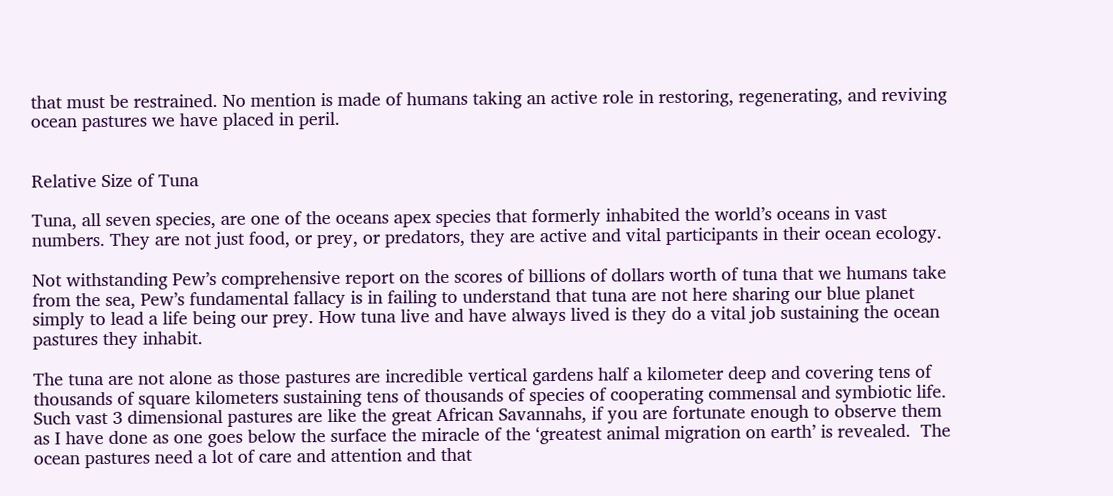that must be restrained. No mention is made of humans taking an active role in restoring, regenerating, and reviving ocean pastures we have placed in peril.


Relative Size of Tuna

Tuna, all seven species, are one of the oceans apex species that formerly inhabited the world’s oceans in vast numbers. They are not just food, or prey, or predators, they are active and vital participants in their ocean ecology.

Not withstanding Pew’s comprehensive report on the scores of billions of dollars worth of tuna that we humans take from the sea, Pew’s fundamental fallacy is in failing to understand that tuna are not here sharing our blue planet simply to lead a life being our prey. How tuna live and have always lived is they do a vital job sustaining the ocean pastures they inhabit.

The tuna are not alone as those pastures are incredible vertical gardens half a kilometer deep and covering tens of thousands of square kilometers sustaining tens of thousands of species of cooperating commensal and symbiotic life. Such vast 3 dimensional pastures are like the great African Savannahs, if you are fortunate enough to observe them as I have done as one goes below the surface the miracle of the ‘greatest animal migration on earth’ is revealed.  The ocean pastures need a lot of care and attention and that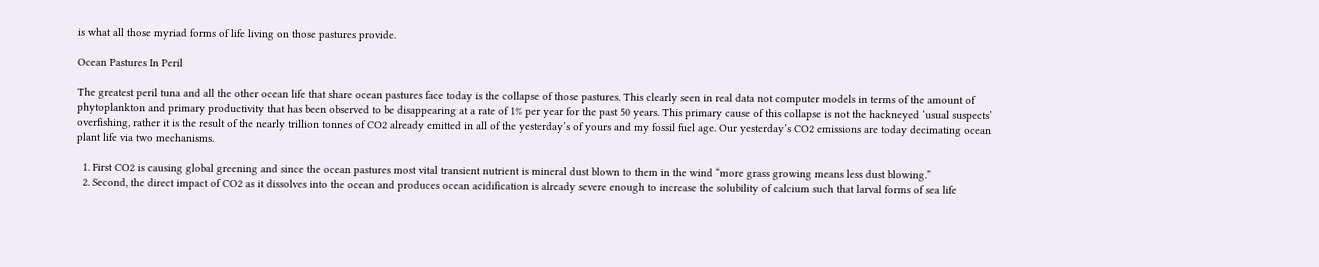is what all those myriad forms of life living on those pastures provide.

Ocean Pastures In Peril

The greatest peril tuna and all the other ocean life that share ocean pastures face today is the collapse of those pastures. This clearly seen in real data not computer models in terms of the amount of phytoplankton and primary productivity that has been observed to be disappearing at a rate of 1% per year for the past 50 years. This primary cause of this collapse is not the hackneyed ‘usual suspects’ overfishing, rather it is the result of the nearly trillion tonnes of CO2 already emitted in all of the yesterday’s of yours and my fossil fuel age. Our yesterday’s CO2 emissions are today decimating ocean plant life via two mechanisms.

  1. First CO2 is causing global greening and since the ocean pastures most vital transient nutrient is mineral dust blown to them in the wind “more grass growing means less dust blowing.”
  2. Second, the direct impact of CO2 as it dissolves into the ocean and produces ocean acidification is already severe enough to increase the solubility of calcium such that larval forms of sea life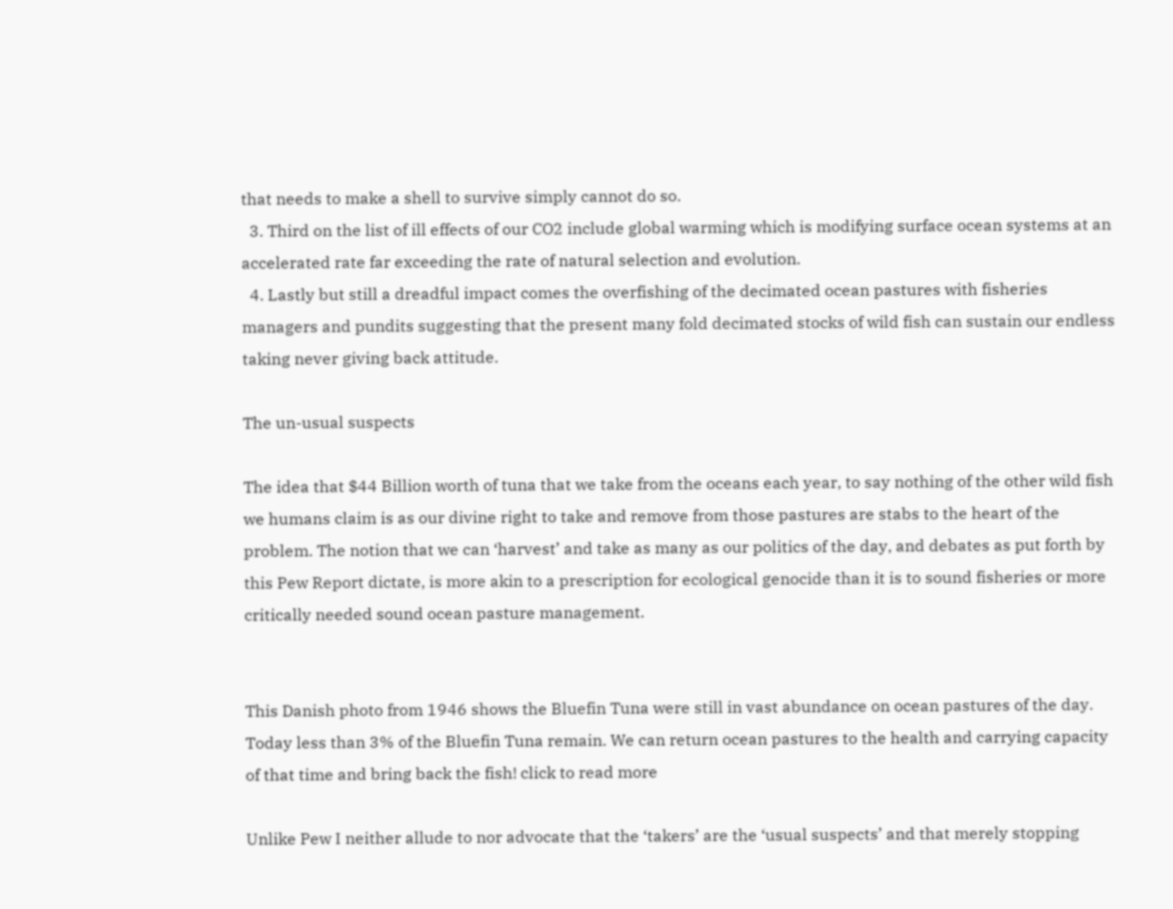that needs to make a shell to survive simply cannot do so.
  3. Third on the list of ill effects of our CO2 include global warming which is modifying surface ocean systems at an accelerated rate far exceeding the rate of natural selection and evolution.
  4. Lastly but still a dreadful impact comes the overfishing of the decimated ocean pastures with fisheries managers and pundits suggesting that the present many fold decimated stocks of wild fish can sustain our endless taking never giving back attitude.

The un-usual suspects

The idea that $44 Billion worth of tuna that we take from the oceans each year, to say nothing of the other wild fish we humans claim is as our divine right to take and remove from those pastures are stabs to the heart of the problem. The notion that we can ‘harvest’ and take as many as our politics of the day, and debates as put forth by this Pew Report dictate, is more akin to a prescription for ecological genocide than it is to sound fisheries or more critically needed sound ocean pasture management.


This Danish photo from 1946 shows the Bluefin Tuna were still in vast abundance on ocean pastures of the day. Today less than 3% of the Bluefin Tuna remain. We can return ocean pastures to the health and carrying capacity of that time and bring back the fish! click to read more

Unlike Pew I neither allude to nor advocate that the ‘takers’ are the ‘usual suspects’ and that merely stopping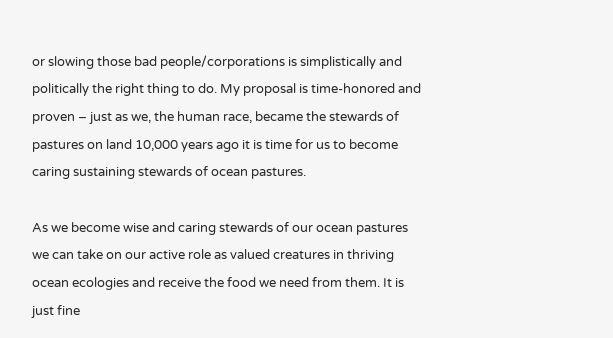or slowing those bad people/corporations is simplistically and politically the right thing to do. My proposal is time-honored and proven – just as we, the human race, became the stewards of pastures on land 10,000 years ago it is time for us to become caring sustaining stewards of ocean pastures.

As we become wise and caring stewards of our ocean pastures we can take on our active role as valued creatures in thriving ocean ecologies and receive the food we need from them. It is just fine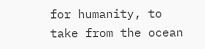for humanity, to take from the ocean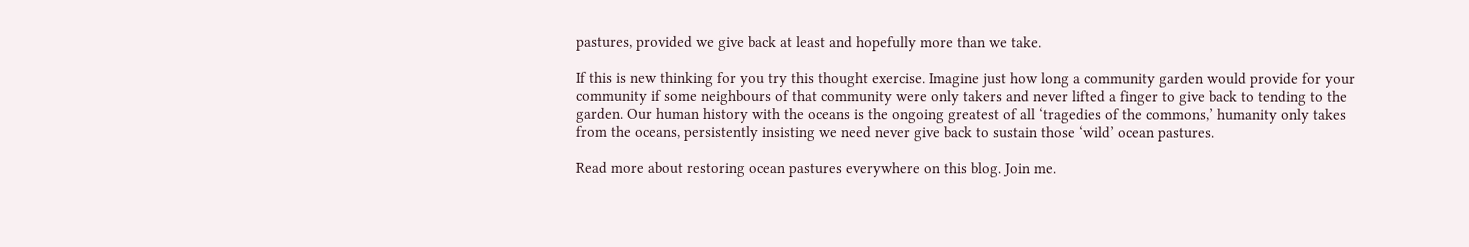pastures, provided we give back at least and hopefully more than we take.

If this is new thinking for you try this thought exercise. Imagine just how long a community garden would provide for your community if some neighbours of that community were only takers and never lifted a finger to give back to tending to the garden. Our human history with the oceans is the ongoing greatest of all ‘tragedies of the commons,’ humanity only takes from the oceans, persistently insisting we need never give back to sustain those ‘wild’ ocean pastures.

Read more about restoring ocean pastures everywhere on this blog. Join me.